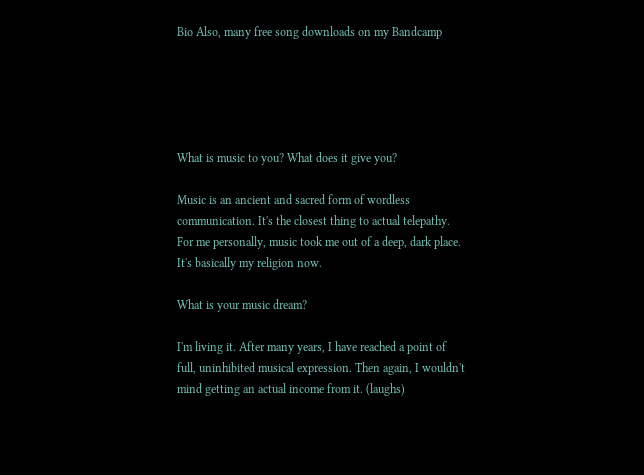Bio Also, many free song downloads on my Bandcamp





What is music to you? What does it give you?

Music is an ancient and sacred form of wordless communication. It's the closest thing to actual telepathy. For me personally, music took me out of a deep, dark place. It's basically my religion now.

What is your music dream?

I'm living it. After many years, I have reached a point of full, uninhibited musical expression. Then again, I wouldn't mind getting an actual income from it. (laughs)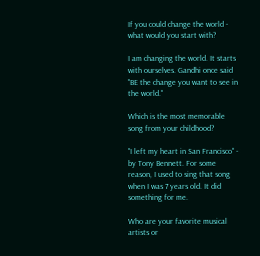If you could change the world - what would you start with?

I am changing the world. It starts with ourselves. Gandhi once said "BE the change you want to see in the world."

Which is the most memorable song from your childhood?

"I left my heart in San Francisco" - by Tony Bennett. For some reason, I used to sing that song when I was 7 years old. It did something for me.

Who are your favorite musical artists or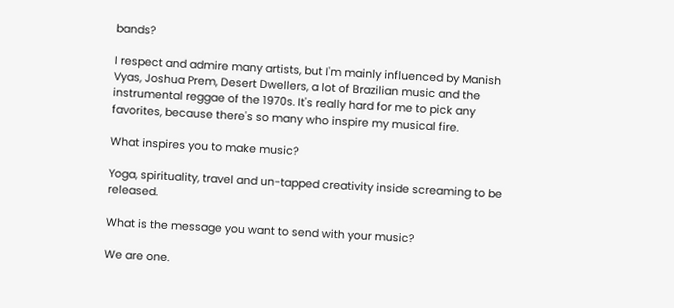bands?

I respect and admire many artists, but I'm mainly influenced by Manish Vyas, Joshua Prem, Desert Dwellers, a lot of Brazilian music and the instrumental reggae of the 1970s. It's really hard for me to pick any favorites, because there's so many who inspire my musical fire.

What inspires you to make music?

Yoga, spirituality, travel and un-tapped creativity inside screaming to be released.

What is the message you want to send with your music?

We are one.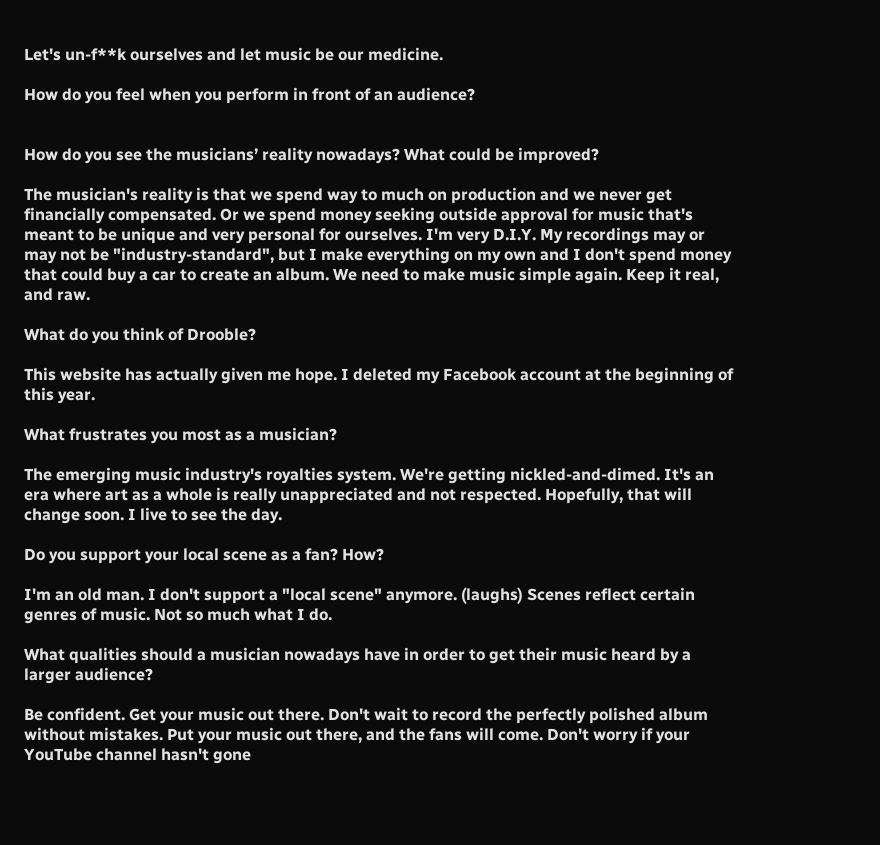Let's un-f**k ourselves and let music be our medicine.

How do you feel when you perform in front of an audience?


How do you see the musicians’ reality nowadays? What could be improved?

The musician's reality is that we spend way to much on production and we never get financially compensated. Or we spend money seeking outside approval for music that's meant to be unique and very personal for ourselves. I'm very D.I.Y. My recordings may or may not be "industry-standard", but I make everything on my own and I don't spend money that could buy a car to create an album. We need to make music simple again. Keep it real, and raw.

What do you think of Drooble?

This website has actually given me hope. I deleted my Facebook account at the beginning of this year.

What frustrates you most as a musician?

The emerging music industry's royalties system. We're getting nickled-and-dimed. It's an era where art as a whole is really unappreciated and not respected. Hopefully, that will change soon. I live to see the day.

Do you support your local scene as a fan? How?

I'm an old man. I don't support a "local scene" anymore. (laughs) Scenes reflect certain genres of music. Not so much what I do.

What qualities should a musician nowadays have in order to get their music heard by a larger audience?

Be confident. Get your music out there. Don't wait to record the perfectly polished album without mistakes. Put your music out there, and the fans will come. Don't worry if your YouTube channel hasn't gone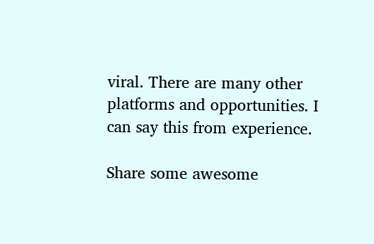viral. There are many other platforms and opportunities. I can say this from experience.

Share some awesome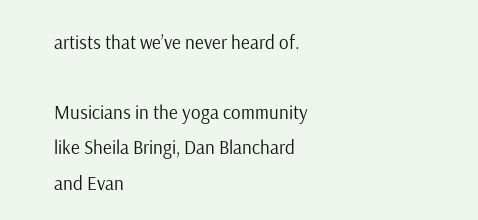artists that we’ve never heard of.

Musicians in the yoga community like Sheila Bringi, Dan Blanchard and Evan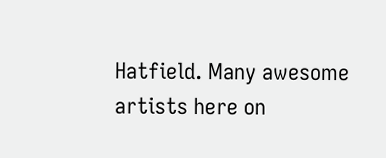Hatfield. Many awesome artists here on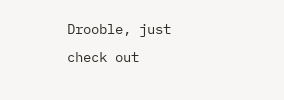Drooble, just check out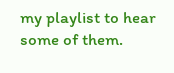my playlist to hear some of them.